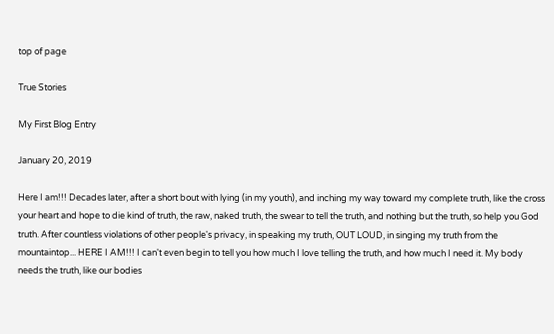top of page

True Stories

My First Blog Entry

January 20, 2019

Here I am!!! Decades later, after a short bout with lying (in my youth), and inching my way toward my complete truth, like the cross your heart and hope to die kind of truth, the raw, naked truth, the swear to tell the truth, and nothing but the truth, so help you God truth. After countless violations of other people's privacy, in speaking my truth, OUT LOUD, in singing my truth from the mountaintop... HERE I AM!!! I can't even begin to tell you how much I love telling the truth, and how much I need it. My body needs the truth, like our bodies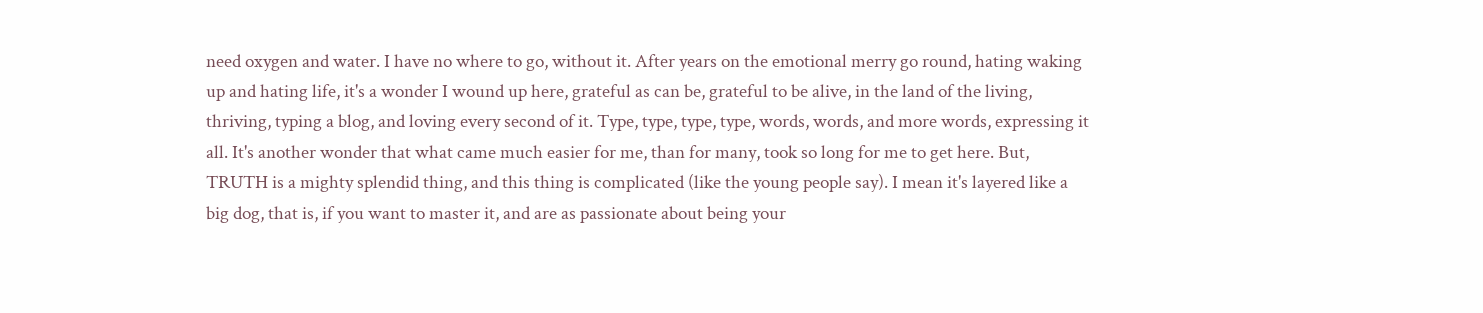need oxygen and water. I have no where to go, without it. After years on the emotional merry go round, hating waking up and hating life, it's a wonder I wound up here, grateful as can be, grateful to be alive, in the land of the living, thriving, typing a blog, and loving every second of it. Type, type, type, type, words, words, and more words, expressing it all. It's another wonder that what came much easier for me, than for many, took so long for me to get here. But, TRUTH is a mighty splendid thing, and this thing is complicated (like the young people say). I mean it's layered like a big dog, that is, if you want to master it, and are as passionate about being your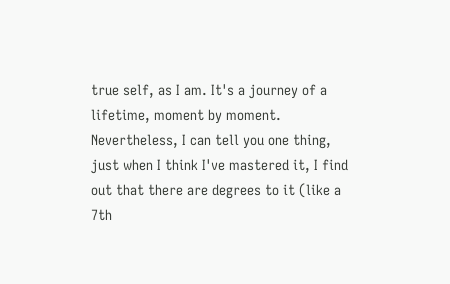true self, as I am. It's a journey of a lifetime, moment by moment. Nevertheless, I can tell you one thing, just when I think I've mastered it, I find out that there are degrees to it (like a 7th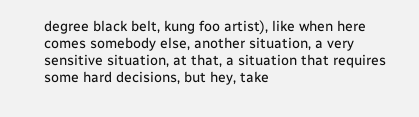degree black belt, kung foo artist), like when here comes somebody else, another situation, a very sensitive situation, at that, a situation that requires some hard decisions, but hey, take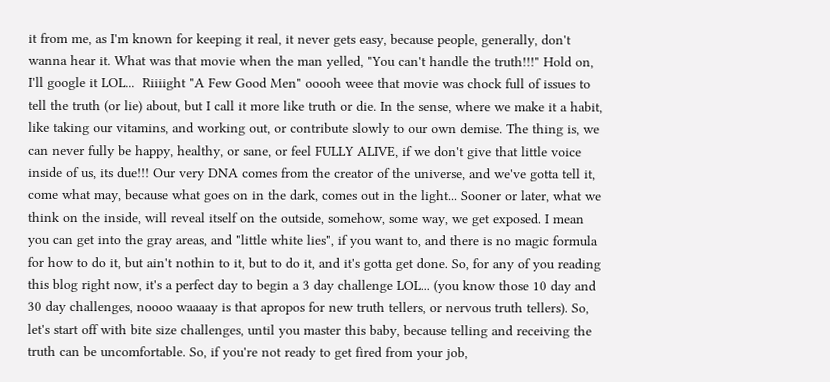it from me, as I'm known for keeping it real, it never gets easy, because people, generally, don't wanna hear it. What was that movie when the man yelled, "You can't handle the truth!!!" Hold on, I'll google it LOL...  Riiiight "A Few Good Men" ooooh weee that movie was chock full of issues to tell the truth (or lie) about, but I call it more like truth or die. In the sense, where we make it a habit, like taking our vitamins, and working out, or contribute slowly to our own demise. The thing is, we can never fully be happy, healthy, or sane, or feel FULLY ALIVE, if we don't give that little voice inside of us, its due!!! Our very DNA comes from the creator of the universe, and we've gotta tell it, come what may, because what goes on in the dark, comes out in the light... Sooner or later, what we think on the inside, will reveal itself on the outside, somehow, some way, we get exposed. I mean you can get into the gray areas, and "little white lies", if you want to, and there is no magic formula for how to do it, but ain't nothin to it, but to do it, and it's gotta get done. So, for any of you reading this blog right now, it's a perfect day to begin a 3 day challenge LOL... (you know those 10 day and 30 day challenges, noooo waaaay is that apropos for new truth tellers, or nervous truth tellers). So, let's start off with bite size challenges, until you master this baby, because telling and receiving the truth can be uncomfortable. So, if you're not ready to get fired from your job,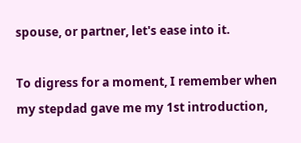spouse, or partner, let's ease into it.

To digress for a moment, I remember when my stepdad gave me my 1st introduction,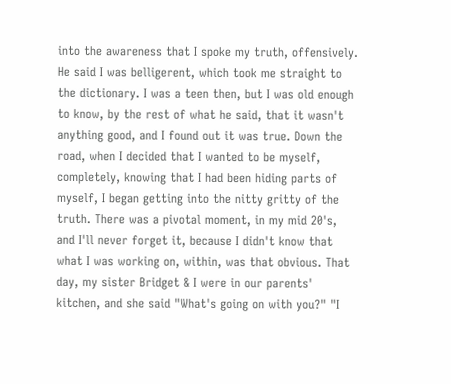into the awareness that I spoke my truth, offensively. He said I was belligerent, which took me straight to the dictionary. I was a teen then, but I was old enough to know, by the rest of what he said, that it wasn't anything good, and I found out it was true. Down the road, when I decided that I wanted to be myself, completely, knowing that I had been hiding parts of myself, I began getting into the nitty gritty of the truth. There was a pivotal moment, in my mid 20's, and I'll never forget it, because I didn't know that what I was working on, within, was that obvious. That day, my sister Bridget & I were in our parents' kitchen, and she said "What's going on with you?" "I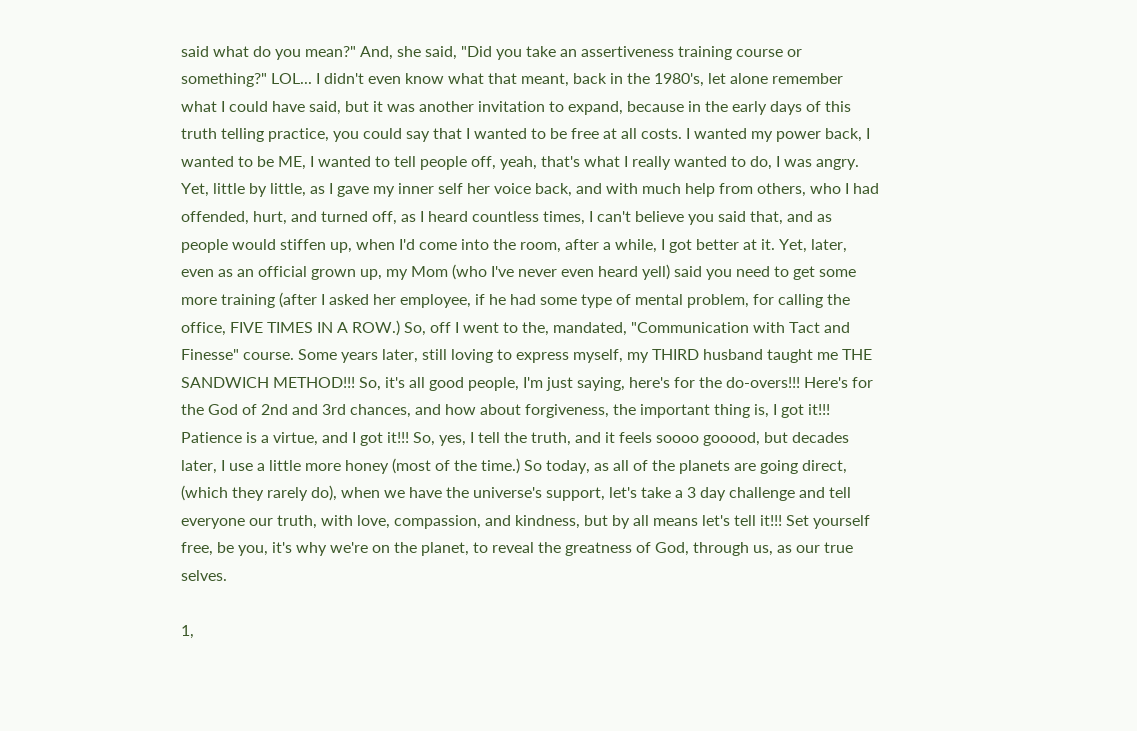said what do you mean?" And, she said, "Did you take an assertiveness training course or something?" LOL... I didn't even know what that meant, back in the 1980's, let alone remember what I could have said, but it was another invitation to expand, because in the early days of this truth telling practice, you could say that I wanted to be free at all costs. I wanted my power back, I wanted to be ME, I wanted to tell people off, yeah, that's what I really wanted to do, I was angry. Yet, little by little, as I gave my inner self her voice back, and with much help from others, who I had offended, hurt, and turned off, as I heard countless times, I can't believe you said that, and as people would stiffen up, when I'd come into the room, after a while, I got better at it. Yet, later, even as an official grown up, my Mom (who I've never even heard yell) said you need to get some more training (after I asked her employee, if he had some type of mental problem, for calling the office, FIVE TIMES IN A ROW.) So, off I went to the, mandated, "Communication with Tact and Finesse" course. Some years later, still loving to express myself, my THIRD husband taught me THE SANDWICH METHOD!!! So, it's all good people, I'm just saying, here's for the do-overs!!! Here's for the God of 2nd and 3rd chances, and how about forgiveness, the important thing is, I got it!!! Patience is a virtue, and I got it!!! So, yes, I tell the truth, and it feels soooo gooood, but decades later, I use a little more honey (most of the time.) So today, as all of the planets are going direct, (which they rarely do), when we have the universe's support, let's take a 3 day challenge and tell everyone our truth, with love, compassion, and kindness, but by all means let's tell it!!! Set yourself free, be you, it's why we're on the planet, to reveal the greatness of God, through us, as our true selves.

1,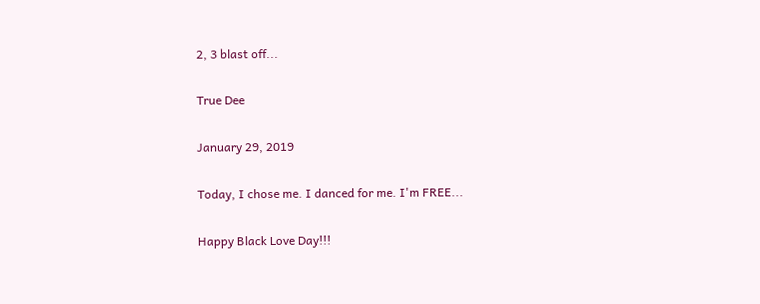2, 3 blast off...

True Dee

January 29, 2019

Today, I chose me. I danced for me. I'm FREE...

Happy Black Love Day!!!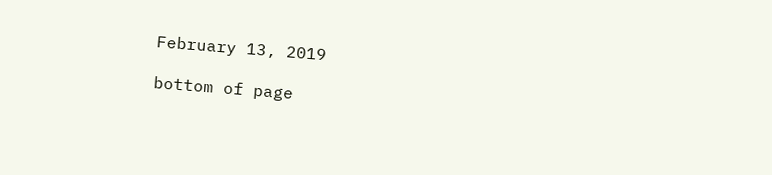February 13, 2019

bottom of page